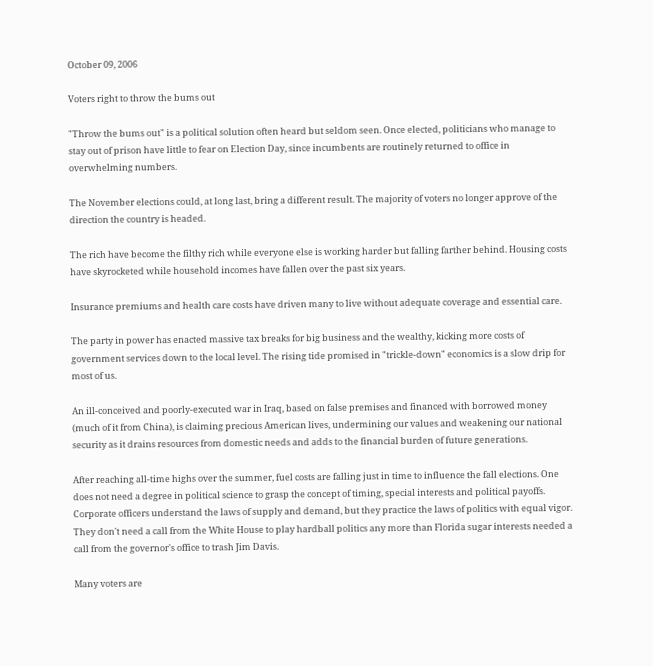October 09, 2006

Voters right to throw the bums out

"Throw the bums out" is a political solution often heard but seldom seen. Once elected, politicians who manage to stay out of prison have little to fear on Election Day, since incumbents are routinely returned to office in overwhelming numbers.

The November elections could, at long last, bring a different result. The majority of voters no longer approve of the direction the country is headed.

The rich have become the filthy rich while everyone else is working harder but falling farther behind. Housing costs have skyrocketed while household incomes have fallen over the past six years.

Insurance premiums and health care costs have driven many to live without adequate coverage and essential care.

The party in power has enacted massive tax breaks for big business and the wealthy, kicking more costs of government services down to the local level. The rising tide promised in "trickle-down" economics is a slow drip for most of us.

An ill-conceived and poorly-executed war in Iraq, based on false premises and financed with borrowed money (much of it from China), is claiming precious American lives, undermining our values and weakening our national security as it drains resources from domestic needs and adds to the financial burden of future generations.

After reaching all-time highs over the summer, fuel costs are falling just in time to influence the fall elections. One does not need a degree in political science to grasp the concept of timing, special interests and political payoffs. Corporate officers understand the laws of supply and demand, but they practice the laws of politics with equal vigor. They don't need a call from the White House to play hardball politics any more than Florida sugar interests needed a call from the governor's office to trash Jim Davis.

Many voters are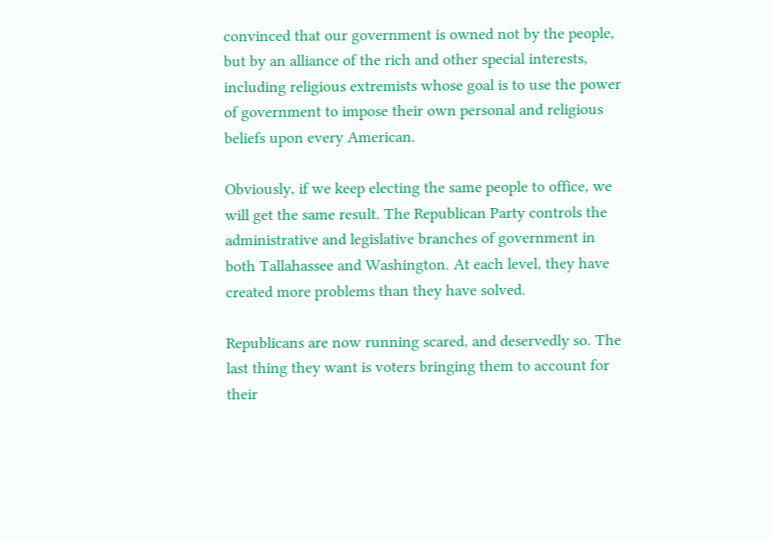convinced that our government is owned not by the people, but by an alliance of the rich and other special interests, including religious extremists whose goal is to use the power of government to impose their own personal and religious beliefs upon every American.

Obviously, if we keep electing the same people to office, we will get the same result. The Republican Party controls the administrative and legislative branches of government in both Tallahassee and Washington. At each level, they have created more problems than they have solved.

Republicans are now running scared, and deservedly so. The last thing they want is voters bringing them to account for their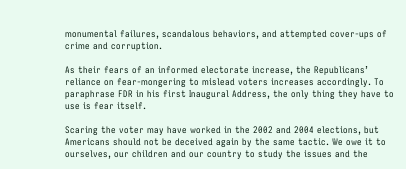monumental failures, scandalous behaviors, and attempted cover-ups of crime and corruption.

As their fears of an informed electorate increase, the Republicans’ reliance on fear-mongering to mislead voters increases accordingly. To paraphrase FDR in his first Inaugural Address, the only thing they have to use is fear itself.

Scaring the voter may have worked in the 2002 and 2004 elections, but Americans should not be deceived again by the same tactic. We owe it to ourselves, our children and our country to study the issues and the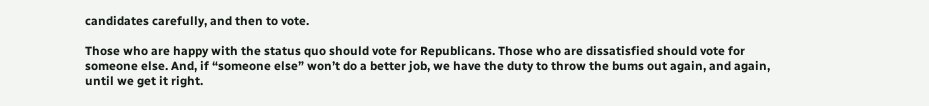candidates carefully, and then to vote.

Those who are happy with the status quo should vote for Republicans. Those who are dissatisfied should vote for someone else. And, if “someone else” won’t do a better job, we have the duty to throw the bums out again, and again, until we get it right.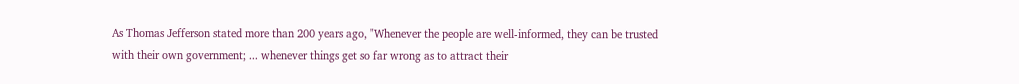As Thomas Jefferson stated more than 200 years ago, "Whenever the people are well-informed, they can be trusted with their own government; ... whenever things get so far wrong as to attract their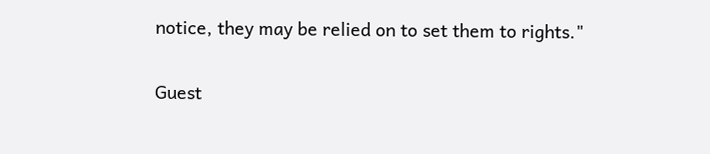notice, they may be relied on to set them to rights."


Guest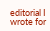editorial I wrote for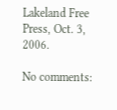Lakeland Free Press, Oct. 3, 2006.

No comments: